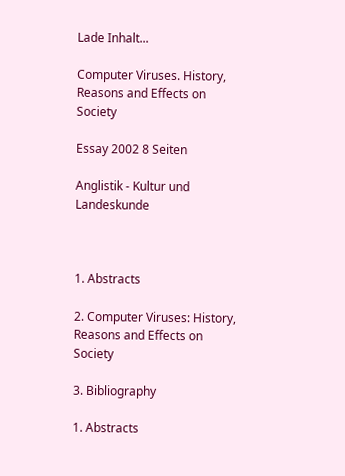Lade Inhalt...

Computer Viruses. History, Reasons and Effects on Society

Essay 2002 8 Seiten

Anglistik - Kultur und Landeskunde



1. Abstracts

2. Computer Viruses: History, Reasons and Effects on Society

3. Bibliography

1. Abstracts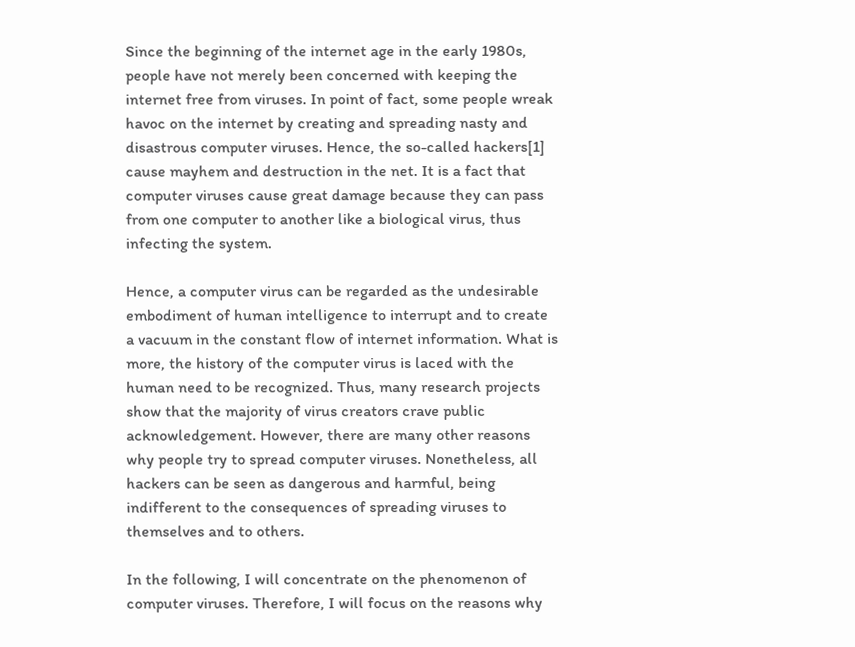Since the beginning of the internet age in the early 1980s, people have not merely been concerned with keeping the internet free from viruses. In point of fact, some people wreak havoc on the internet by creating and spreading nasty and disastrous computer viruses. Hence, the so-called hackers[1] cause mayhem and destruction in the net. It is a fact that computer viruses cause great damage because they can pass from one computer to another like a biological virus, thus infecting the system.

Hence, a computer virus can be regarded as the undesirable embodiment of human intelligence to interrupt and to create a vacuum in the constant flow of internet information. What is more, the history of the computer virus is laced with the human need to be recognized. Thus, many research projects show that the majority of virus creators crave public acknowledgement. However, there are many other reasons why people try to spread computer viruses. Nonetheless, all hackers can be seen as dangerous and harmful, being indifferent to the consequences of spreading viruses to themselves and to others.

In the following, I will concentrate on the phenomenon of computer viruses. Therefore, I will focus on the reasons why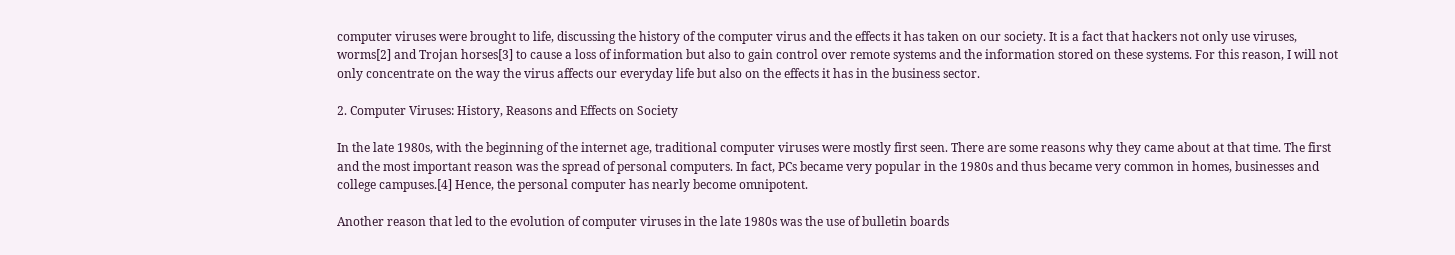computer viruses were brought to life, discussing the history of the computer virus and the effects it has taken on our society. It is a fact that hackers not only use viruses, worms[2] and Trojan horses[3] to cause a loss of information but also to gain control over remote systems and the information stored on these systems. For this reason, I will not only concentrate on the way the virus affects our everyday life but also on the effects it has in the business sector.

2. Computer Viruses: History, Reasons and Effects on Society

In the late 1980s, with the beginning of the internet age, traditional computer viruses were mostly first seen. There are some reasons why they came about at that time. The first and the most important reason was the spread of personal computers. In fact, PCs became very popular in the 1980s and thus became very common in homes, businesses and college campuses.[4] Hence, the personal computer has nearly become omnipotent.

Another reason that led to the evolution of computer viruses in the late 1980s was the use of bulletin boards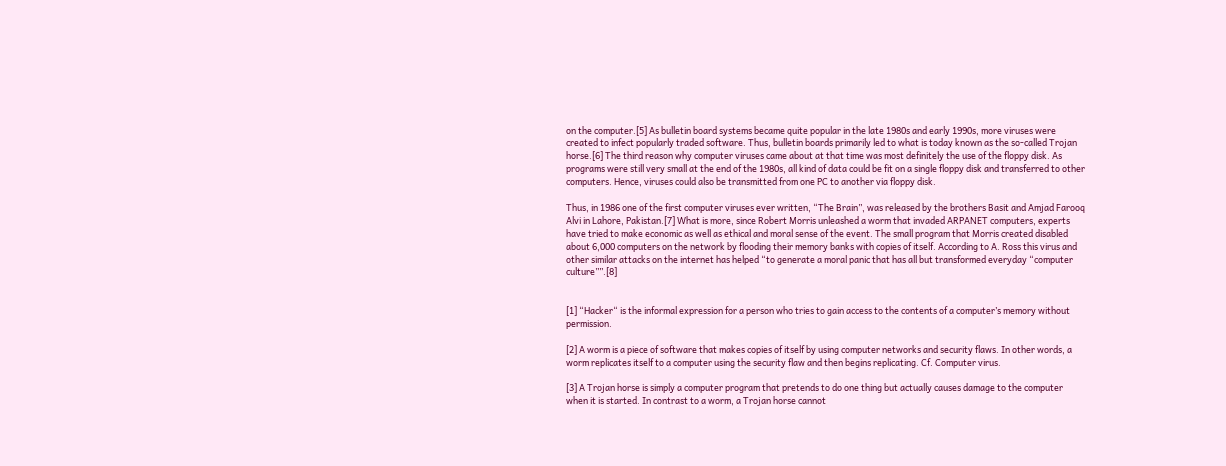on the computer.[5] As bulletin board systems became quite popular in the late 1980s and early 1990s, more viruses were created to infect popularly traded software. Thus, bulletin boards primarily led to what is today known as the so-called Trojan horse.[6] The third reason why computer viruses came about at that time was most definitely the use of the floppy disk. As programs were still very small at the end of the 1980s, all kind of data could be fit on a single floppy disk and transferred to other computers. Hence, viruses could also be transmitted from one PC to another via floppy disk.

Thus, in 1986 one of the first computer viruses ever written, “The Brain”, was released by the brothers Basit and Amjad Farooq Alvi in Lahore, Pakistan.[7] What is more, since Robert Morris unleashed a worm that invaded ARPANET computers, experts have tried to make economic as well as ethical and moral sense of the event. The small program that Morris created disabled about 6,000 computers on the network by flooding their memory banks with copies of itself. According to A. Ross this virus and other similar attacks on the internet has helped “to generate a moral panic that has all but transformed everyday “computer culture””.[8]


[1] “Hacker“ is the informal expression for a person who tries to gain access to the contents of a computer’s memory without permission.

[2] A worm is a piece of software that makes copies of itself by using computer networks and security flaws. In other words, a worm replicates itself to a computer using the security flaw and then begins replicating. Cf. Computer virus.

[3] A Trojan horse is simply a computer program that pretends to do one thing but actually causes damage to the computer when it is started. In contrast to a worm, a Trojan horse cannot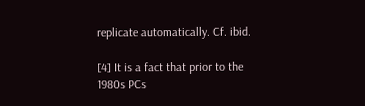replicate automatically. Cf. ibid.

[4] It is a fact that prior to the 1980s PCs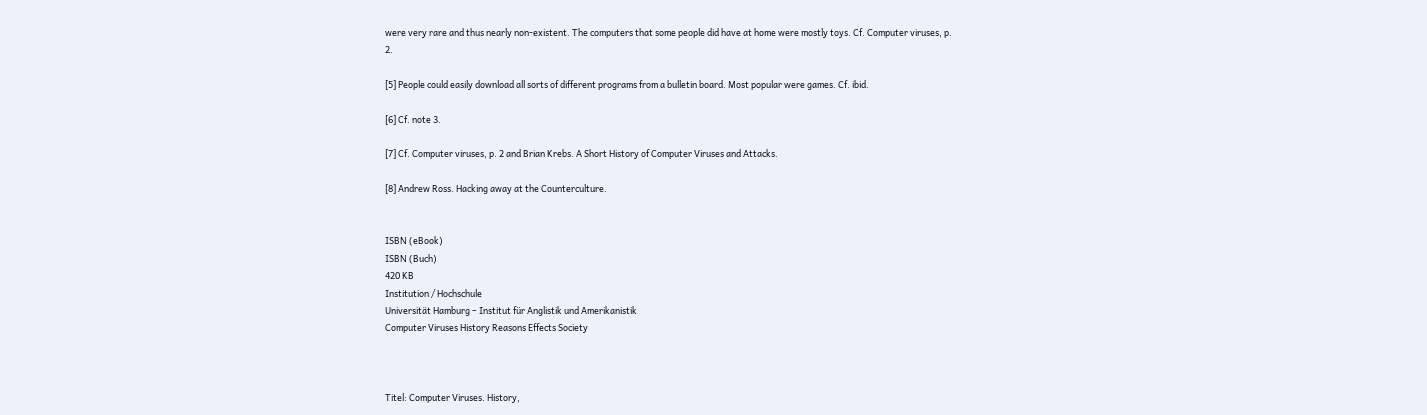were very rare and thus nearly non-existent. The computers that some people did have at home were mostly toys. Cf. Computer viruses, p. 2.

[5] People could easily download all sorts of different programs from a bulletin board. Most popular were games. Cf. ibid.

[6] Cf. note 3.

[7] Cf. Computer viruses, p. 2 and Brian Krebs. A Short History of Computer Viruses and Attacks.

[8] Andrew Ross. Hacking away at the Counterculture.


ISBN (eBook)
ISBN (Buch)
420 KB
Institution / Hochschule
Universität Hamburg – Institut für Anglistik und Amerikanistik
Computer Viruses History Reasons Effects Society



Titel: Computer Viruses. History,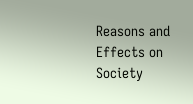Reasons and Effects on Society